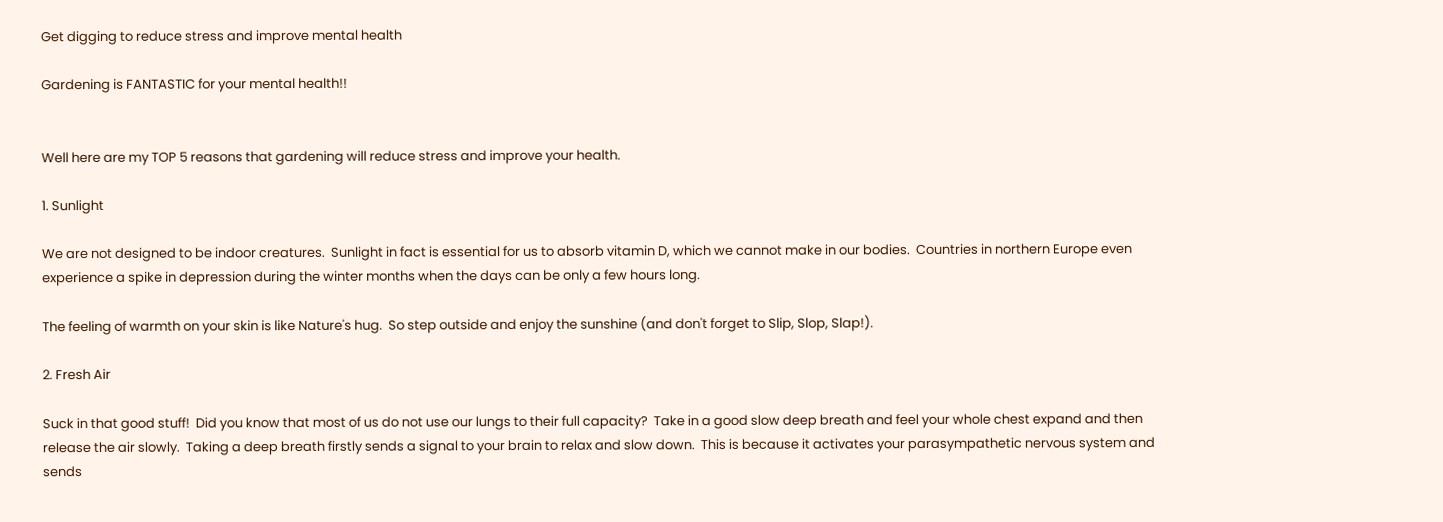Get digging to reduce stress and improve mental health

Gardening is FANTASTIC for your mental health!!


Well here are my TOP 5 reasons that gardening will reduce stress and improve your health.

1. Sunlight

We are not designed to be indoor creatures.  Sunlight in fact is essential for us to absorb vitamin D, which we cannot make in our bodies.  Countries in northern Europe even experience a spike in depression during the winter months when the days can be only a few hours long.

The feeling of warmth on your skin is like Nature's hug.  So step outside and enjoy the sunshine (and don't forget to Slip, Slop, Slap!).

2. Fresh Air

Suck in that good stuff!  Did you know that most of us do not use our lungs to their full capacity?  Take in a good slow deep breath and feel your whole chest expand and then release the air slowly.  Taking a deep breath firstly sends a signal to your brain to relax and slow down.  This is because it activates your parasympathetic nervous system and sends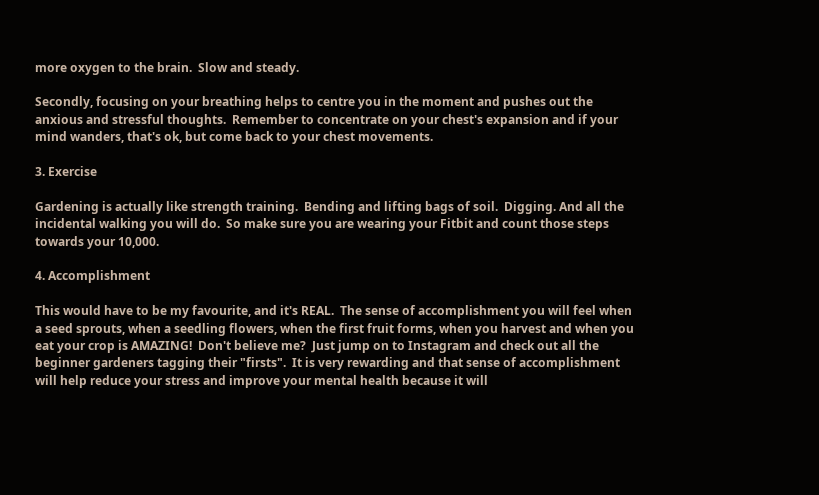more oxygen to the brain.  Slow and steady.

Secondly, focusing on your breathing helps to centre you in the moment and pushes out the anxious and stressful thoughts.  Remember to concentrate on your chest's expansion and if your mind wanders, that's ok, but come back to your chest movements.

3. Exercise

Gardening is actually like strength training.  Bending and lifting bags of soil.  Digging. And all the incidental walking you will do.  So make sure you are wearing your Fitbit and count those steps towards your 10,000.

4. Accomplishment

This would have to be my favourite, and it's REAL.  The sense of accomplishment you will feel when a seed sprouts, when a seedling flowers, when the first fruit forms, when you harvest and when you eat your crop is AMAZING!  Don't believe me?  Just jump on to Instagram and check out all the beginner gardeners tagging their "firsts".  It is very rewarding and that sense of accomplishment will help reduce your stress and improve your mental health because it will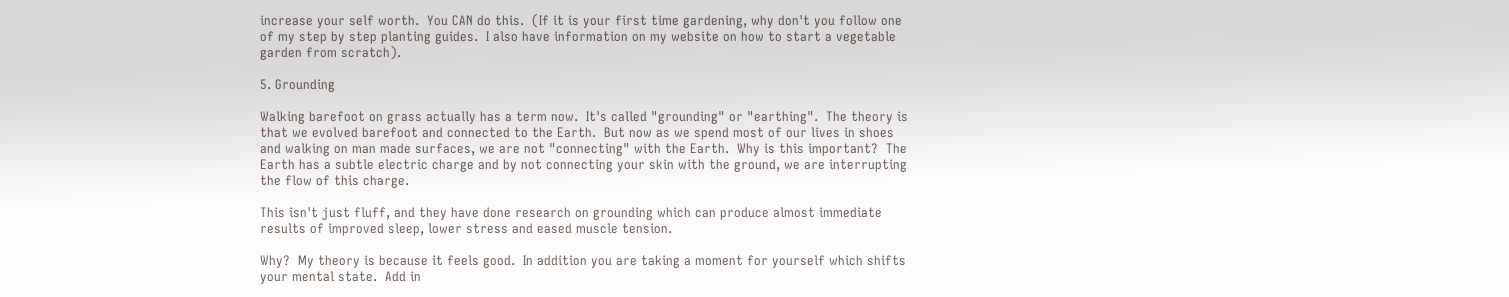increase your self worth.  You CAN do this.  (If it is your first time gardening, why don't you follow one of my step by step planting guides.  I also have information on my website on how to start a vegetable garden from scratch).

5. Grounding

Walking barefoot on grass actually has a term now.  It's called "grounding" or "earthing".  The theory is that we evolved barefoot and connected to the Earth.  But now as we spend most of our lives in shoes and walking on man made surfaces, we are not "connecting" with the Earth.  Why is this important?  The Earth has a subtle electric charge and by not connecting your skin with the ground, we are interrupting the flow of this charge.

This isn't just fluff, and they have done research on grounding which can produce almost immediate results of improved sleep, lower stress and eased muscle tension.

Why?  My theory is because it feels good.  In addition you are taking a moment for yourself which shifts your mental state.  Add in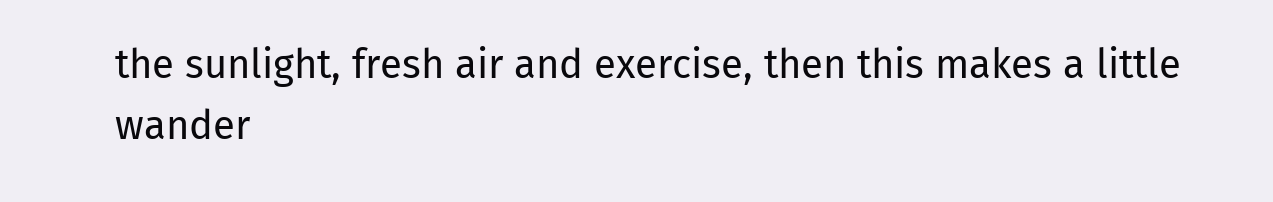the sunlight, fresh air and exercise, then this makes a little wander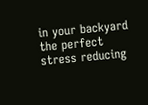in your backyard the perfect stress reducing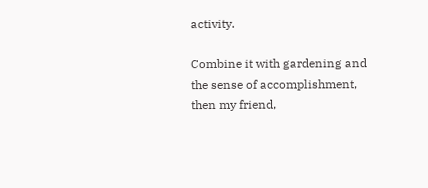activity.

Combine it with gardening and the sense of accomplishment, then my friend,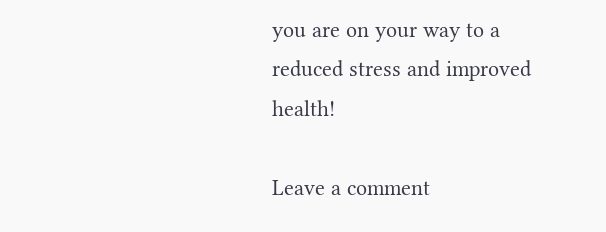you are on your way to a reduced stress and improved health!

Leave a comment